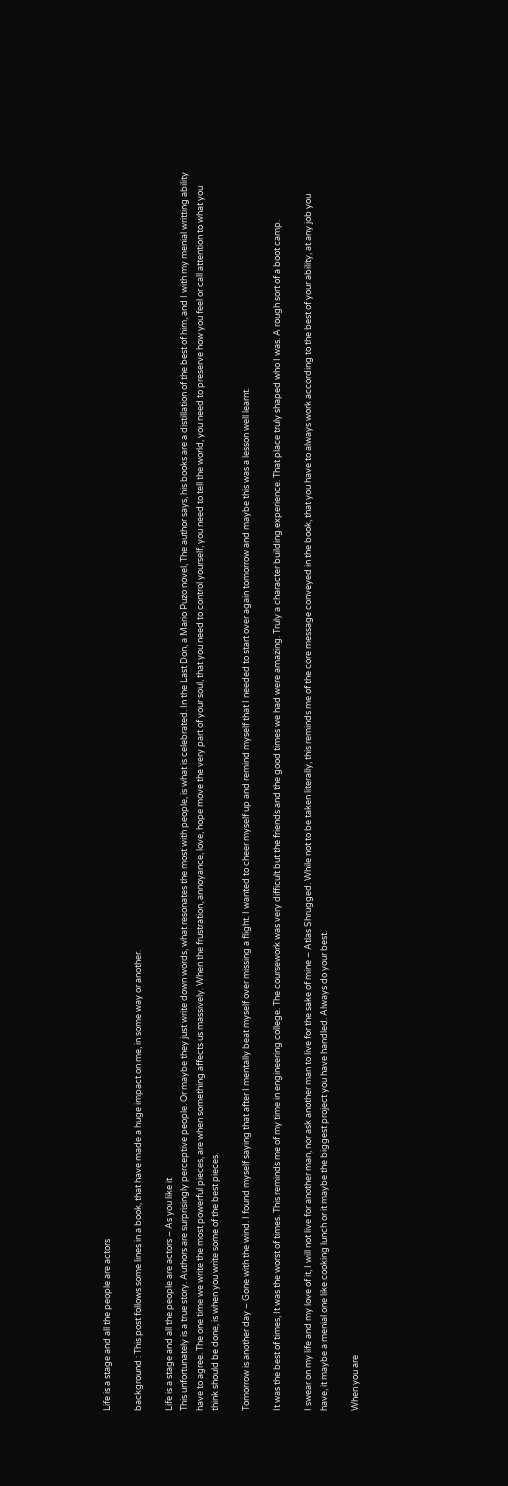Life is a stage and all the people are actors

background : This post follows some lines in a book, that have made a huge impact on me, in some way or another.

Life is a stage and all the people are actors – As you like it
This unfortunately is a true story. Authors are surprisingly perceptive people. Or maybe they just write down words, what resonates the most with people, is what is celebrated. In the Last Don, a Mario Puzo novel, The author says, his books are a distillation of the best of him, and I with my menial writting ability have to agree. The one time we write the most powerful pieces, are when something affects us massively. When the frustration, annoyance, love, hope move the very part of your soul, that you need to control yourself, you need to tell the world, you need to preserve how you feel or call attention to what you think should be done, is when you write some of the best pieces.

Tomorrow is another day – Gone with the wind. I found myself saying that after I mentally beat myself over missing a flight. I wanted to cheer myself up and remind myself that I needed to start over again tomorrow and maybe this was a lesson well learnt.

It was the best of times, It was the worst of times. This reminds me of my time in engineering college. The coursework was very difficult but the friends and the good times we had were amazing. Truly a character building experience. That place truly shaped who I was. A rough sort of a boot camp.

I swear on my life and my love of it, I will not live for another man, nor ask another man to live for the sake of mine – Atlas Shrugged. While not to be taken literally, this reminds me of the core message conveyed in the book, that you have to always work according to the best of your ability, at any job you have, it maybe a menial one like cooking lunch or it maybe the biggest project you have handled. Always do your best.

When you are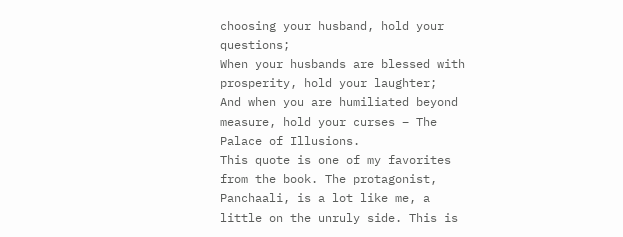choosing your husband, hold your questions;
When your husbands are blessed with prosperity, hold your laughter;
And when you are humiliated beyond measure, hold your curses – The Palace of Illusions.
This quote is one of my favorites from the book. The protagonist, Panchaali, is a lot like me, a little on the unruly side. This is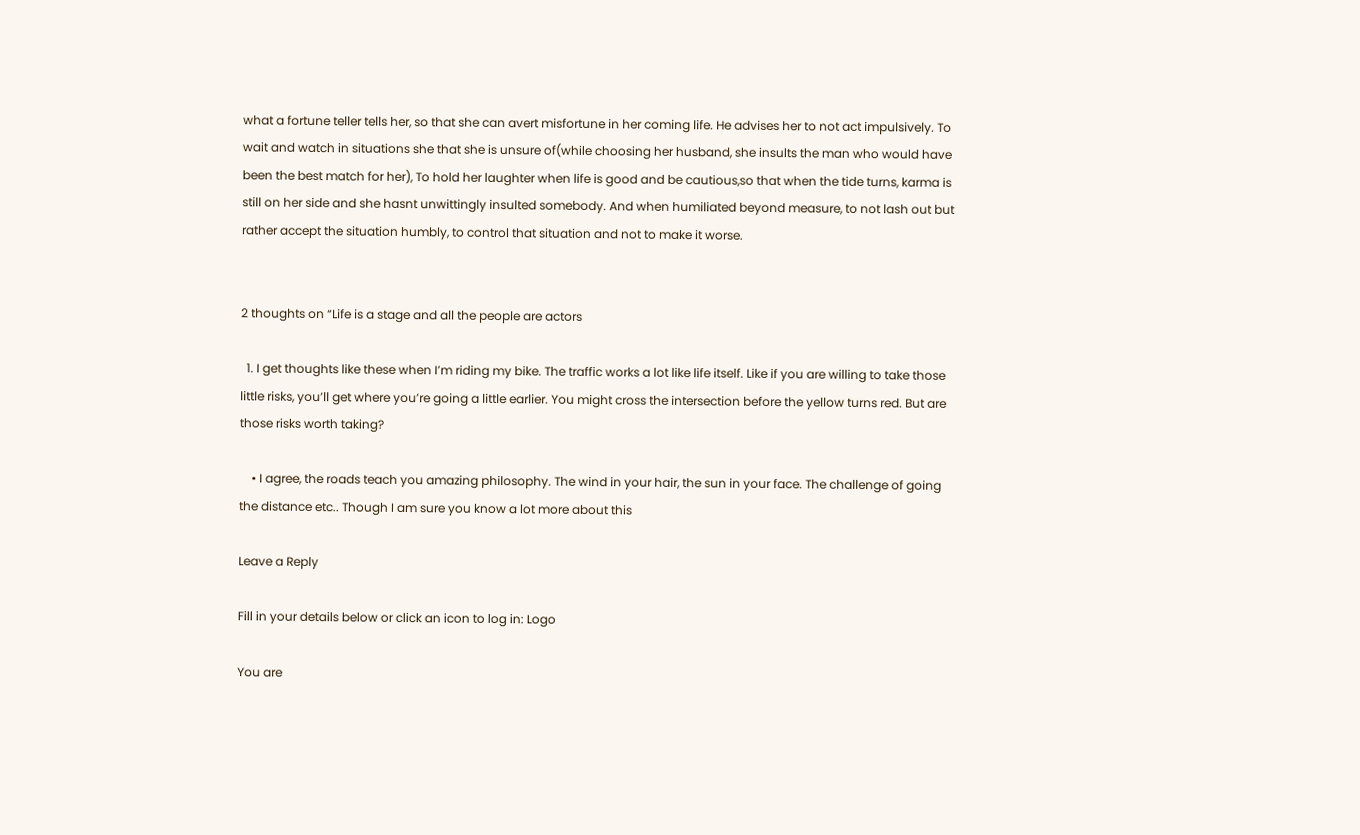what a fortune teller tells her, so that she can avert misfortune in her coming life. He advises her to not act impulsively. To wait and watch in situations she that she is unsure of(while choosing her husband, she insults the man who would have been the best match for her), To hold her laughter when life is good and be cautious,so that when the tide turns, karma is still on her side and she hasnt unwittingly insulted somebody. And when humiliated beyond measure, to not lash out but rather accept the situation humbly, to control that situation and not to make it worse.


2 thoughts on “Life is a stage and all the people are actors

  1. I get thoughts like these when I’m riding my bike. The traffic works a lot like life itself. Like if you are willing to take those little risks, you’ll get where you’re going a little earlier. You might cross the intersection before the yellow turns red. But are those risks worth taking?

    • I agree, the roads teach you amazing philosophy. The wind in your hair, the sun in your face. The challenge of going the distance etc.. Though I am sure you know a lot more about this

Leave a Reply

Fill in your details below or click an icon to log in: Logo

You are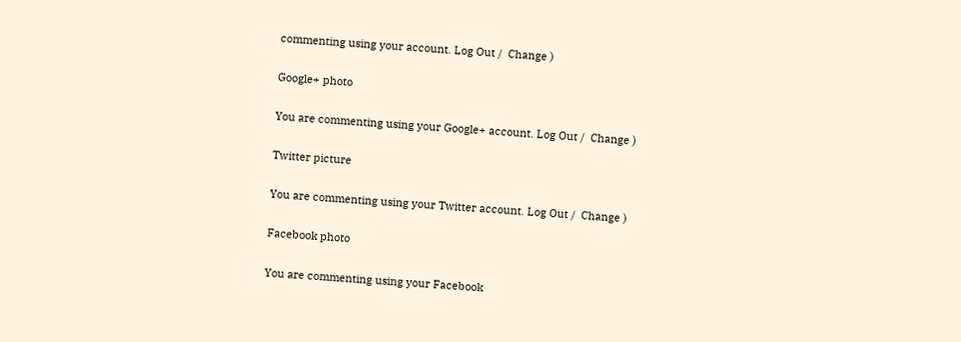commenting using your account. Log Out /  Change )

Google+ photo

You are commenting using your Google+ account. Log Out /  Change )

Twitter picture

You are commenting using your Twitter account. Log Out /  Change )

Facebook photo

You are commenting using your Facebook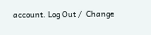account. Log Out /  Change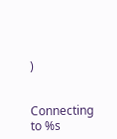)


Connecting to %s